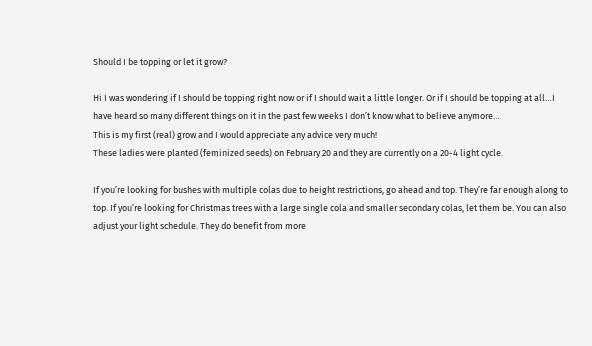Should I be topping or let it grow?

Hi I was wondering if I should be topping right now or if I should wait a little longer. Or if I should be topping at all…I have heard so many different things on it in the past few weeks I don’t know what to believe anymore…
This is my first (real) grow and I would appreciate any advice very much!
These ladies were planted (feminized seeds) on February 20 and they are currently on a 20-4 light cycle.

If you’re looking for bushes with multiple colas due to height restrictions, go ahead and top. They’re far enough along to top. If you’re looking for Christmas trees with a large single cola and smaller secondary colas, let them be. You can also adjust your light schedule. They do benefit from more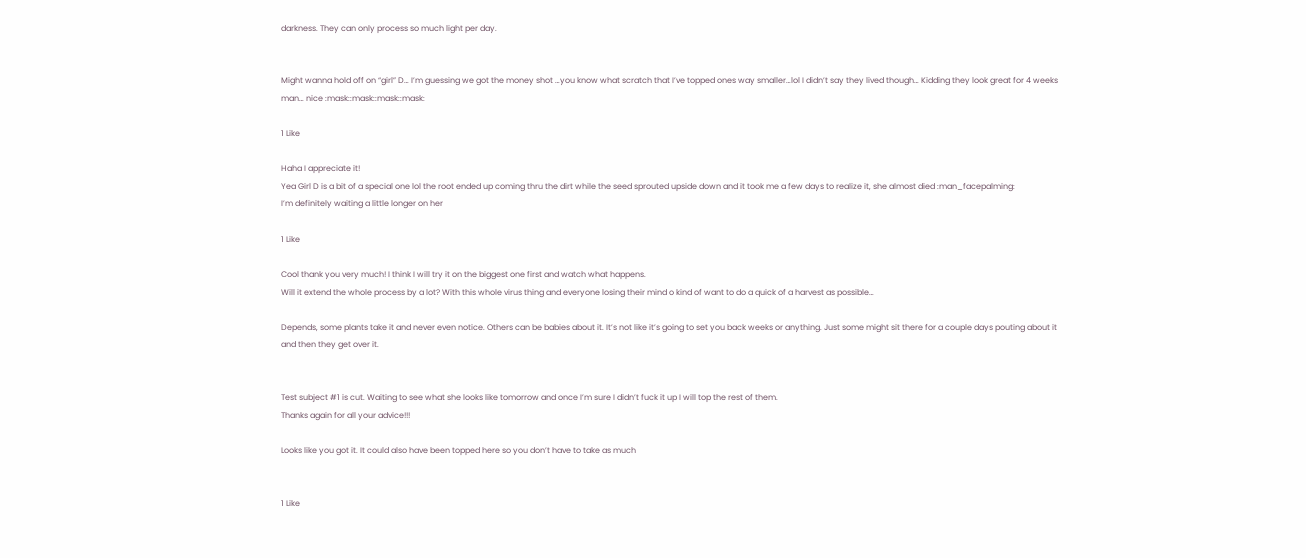darkness. They can only process so much light per day.


Might wanna hold off on “girl” D… I’m guessing we got the money shot …you know what scratch that I’ve topped ones way smaller…lol I didn’t say they lived though… Kidding they look great for 4 weeks man… nice :mask::mask::mask::mask:

1 Like

Haha I appreciate it!
Yea Girl D is a bit of a special one lol the root ended up coming thru the dirt while the seed sprouted upside down and it took me a few days to realize it, she almost died :man_facepalming:
I’m definitely waiting a little longer on her

1 Like

Cool thank you very much! I think I will try it on the biggest one first and watch what happens.
Will it extend the whole process by a lot? With this whole virus thing and everyone losing their mind o kind of want to do a quick of a harvest as possible…

Depends, some plants take it and never even notice. Others can be babies about it. It’s not like it’s going to set you back weeks or anything. Just some might sit there for a couple days pouting about it and then they get over it.


Test subject #1 is cut. Waiting to see what she looks like tomorrow and once I’m sure I didn’t fuck it up I will top the rest of them.
Thanks again for all your advice!!!

Looks like you got it. It could also have been topped here so you don’t have to take as much


1 Like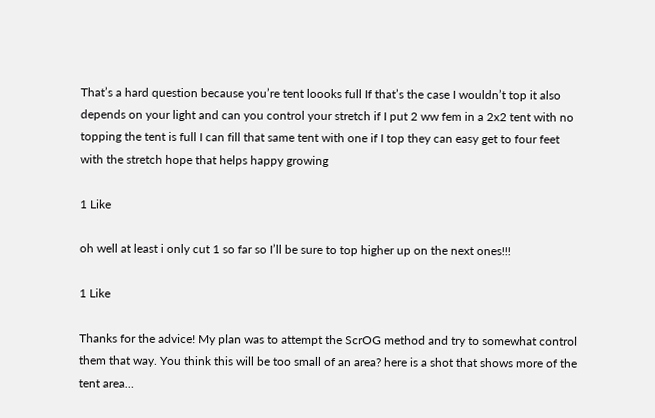That’s a hard question because you’re tent loooks full If that’s the case I wouldn’t top it also depends on your light and can you control your stretch if I put 2 ww fem in a 2x2 tent with no topping the tent is full I can fill that same tent with one if I top they can easy get to four feet with the stretch hope that helps happy growing

1 Like

oh well at least i only cut 1 so far so I’ll be sure to top higher up on the next ones!!!

1 Like

Thanks for the advice! My plan was to attempt the ScrOG method and try to somewhat control them that way. You think this will be too small of an area? here is a shot that shows more of the tent area…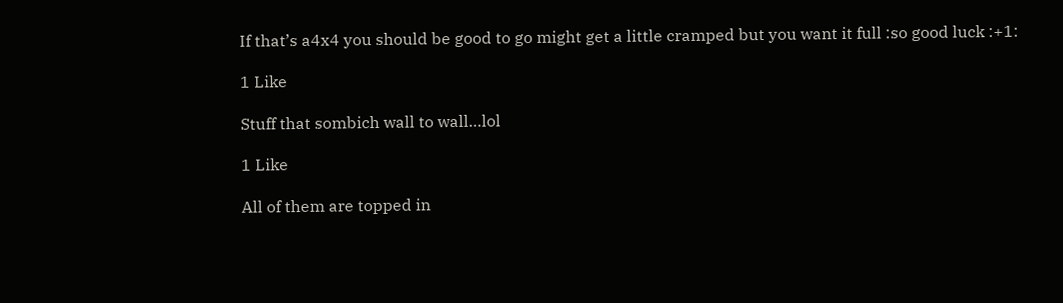If that’s a4x4 you should be good to go might get a little cramped but you want it full :so good luck :+1:

1 Like

Stuff that sombich wall to wall…lol

1 Like

All of them are topped in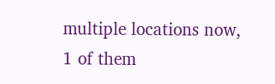multiple locations now, 1 of them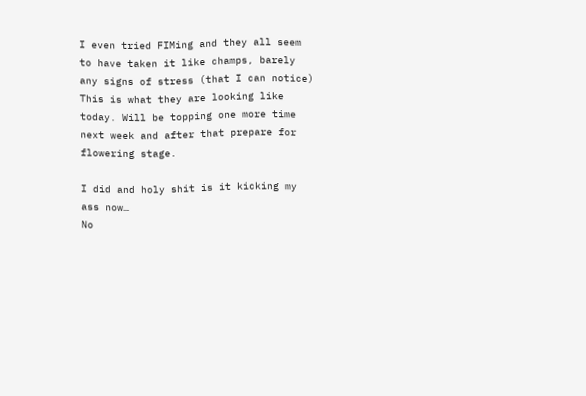I even tried FIMing and they all seem to have taken it like champs, barely any signs of stress (that I can notice)
This is what they are looking like today. Will be topping one more time next week and after that prepare for flowering stage.

I did and holy shit is it kicking my ass now…
No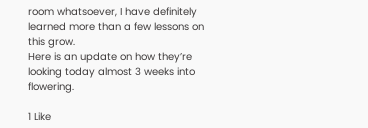room whatsoever, I have definitely learned more than a few lessons on this grow.
Here is an update on how they’re looking today almost 3 weeks into flowering.

1 Like